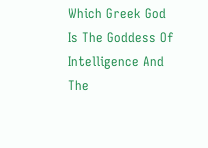Which Greek God Is The Goddess Of Intelligence And The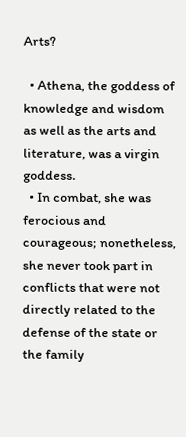Arts?

  • Athena, the goddess of knowledge and wisdom as well as the arts and literature, was a virgin goddess.
  • In combat, she was ferocious and courageous; nonetheless, she never took part in conflicts that were not directly related to the defense of the state or the family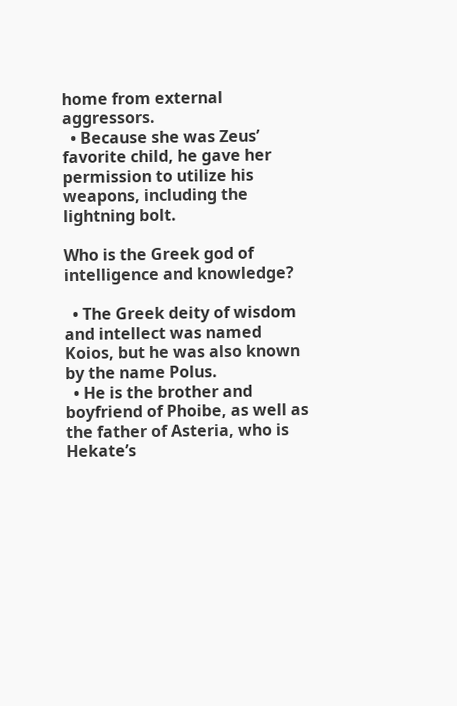home from external aggressors.
  • Because she was Zeus’ favorite child, he gave her permission to utilize his weapons, including the lightning bolt.

Who is the Greek god of intelligence and knowledge?

  • The Greek deity of wisdom and intellect was named Koios, but he was also known by the name Polus.
  • He is the brother and boyfriend of Phoibe, as well as the father of Asteria, who is Hekate’s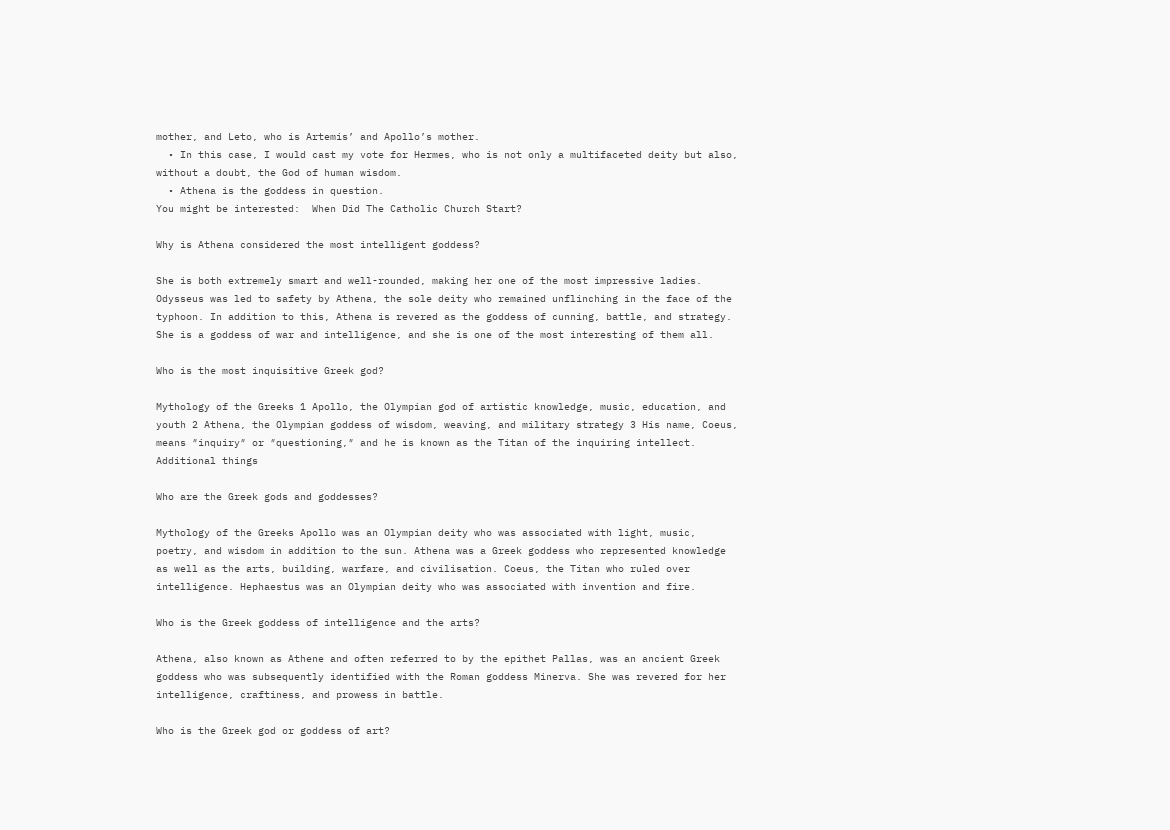mother, and Leto, who is Artemis’ and Apollo’s mother.
  • In this case, I would cast my vote for Hermes, who is not only a multifaceted deity but also, without a doubt, the God of human wisdom.
  • Athena is the goddess in question.
You might be interested:  When Did The Catholic Church Start?

Why is Athena considered the most intelligent goddess?

She is both extremely smart and well-rounded, making her one of the most impressive ladies. Odysseus was led to safety by Athena, the sole deity who remained unflinching in the face of the typhoon. In addition to this, Athena is revered as the goddess of cunning, battle, and strategy. She is a goddess of war and intelligence, and she is one of the most interesting of them all.

Who is the most inquisitive Greek god?

Mythology of the Greeks 1 Apollo, the Olympian god of artistic knowledge, music, education, and youth 2 Athena, the Olympian goddess of wisdom, weaving, and military strategy 3 His name, Coeus, means ″inquiry″ or ″questioning,″ and he is known as the Titan of the inquiring intellect. Additional things

Who are the Greek gods and goddesses?

Mythology of the Greeks Apollo was an Olympian deity who was associated with light, music, poetry, and wisdom in addition to the sun. Athena was a Greek goddess who represented knowledge as well as the arts, building, warfare, and civilisation. Coeus, the Titan who ruled over intelligence. Hephaestus was an Olympian deity who was associated with invention and fire.

Who is the Greek goddess of intelligence and the arts?

Athena, also known as Athene and often referred to by the epithet Pallas, was an ancient Greek goddess who was subsequently identified with the Roman goddess Minerva. She was revered for her intelligence, craftiness, and prowess in battle.

Who is the Greek god or goddess of art?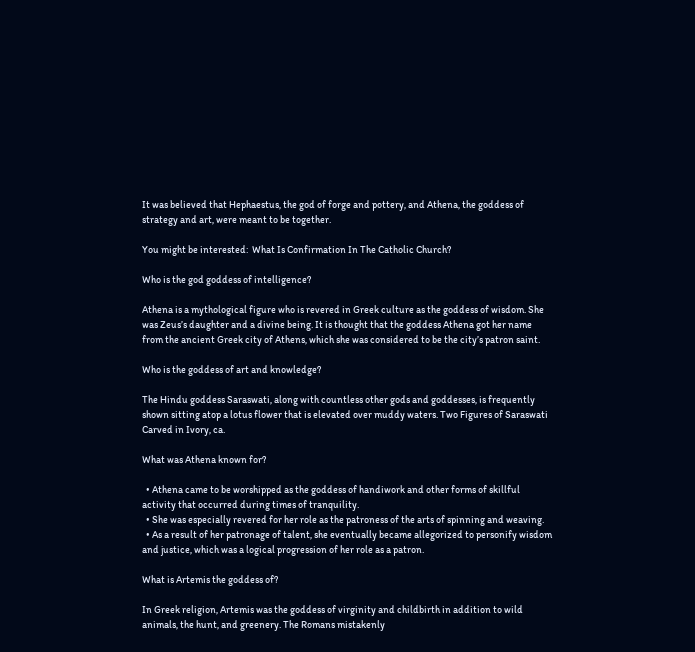It was believed that Hephaestus, the god of forge and pottery, and Athena, the goddess of strategy and art, were meant to be together.

You might be interested:  What Is Confirmation In The Catholic Church?

Who is the god goddess of intelligence?

Athena is a mythological figure who is revered in Greek culture as the goddess of wisdom. She was Zeus’s daughter and a divine being. It is thought that the goddess Athena got her name from the ancient Greek city of Athens, which she was considered to be the city’s patron saint.

Who is the goddess of art and knowledge?

The Hindu goddess Saraswati, along with countless other gods and goddesses, is frequently shown sitting atop a lotus flower that is elevated over muddy waters. Two Figures of Saraswati Carved in Ivory, ca.

What was Athena known for?

  • Athena came to be worshipped as the goddess of handiwork and other forms of skillful activity that occurred during times of tranquility.
  • She was especially revered for her role as the patroness of the arts of spinning and weaving.
  • As a result of her patronage of talent, she eventually became allegorized to personify wisdom and justice, which was a logical progression of her role as a patron.

What is Artemis the goddess of?

In Greek religion, Artemis was the goddess of virginity and childbirth in addition to wild animals, the hunt, and greenery. The Romans mistakenly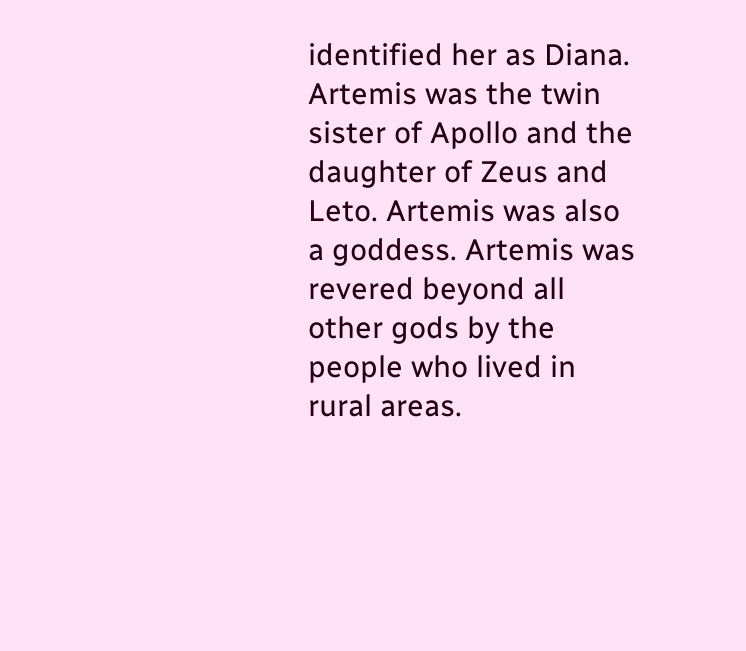identified her as Diana. Artemis was the twin sister of Apollo and the daughter of Zeus and Leto. Artemis was also a goddess. Artemis was revered beyond all other gods by the people who lived in rural areas.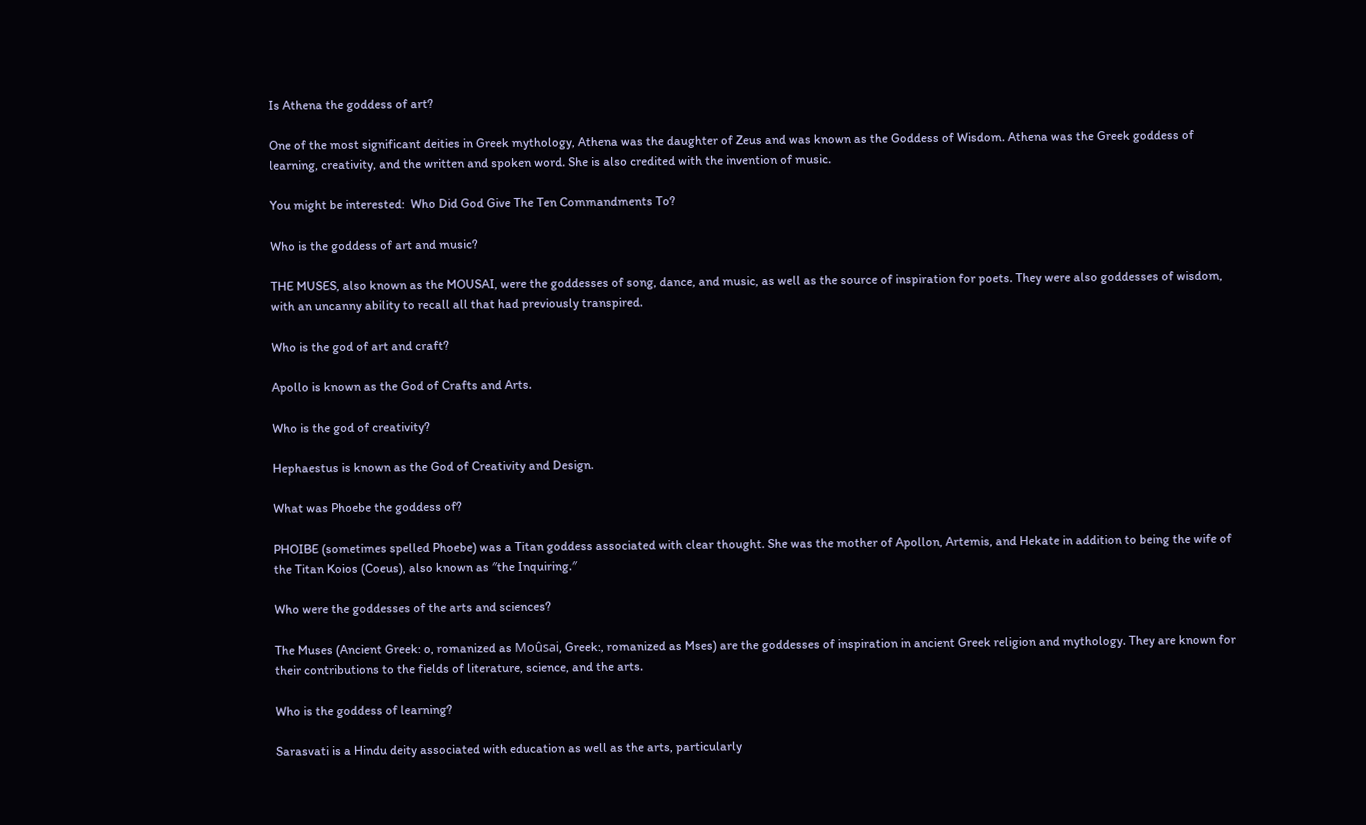Is Athena the goddess of art?

One of the most significant deities in Greek mythology, Athena was the daughter of Zeus and was known as the Goddess of Wisdom. Athena was the Greek goddess of learning, creativity, and the written and spoken word. She is also credited with the invention of music.

You might be interested:  Who Did God Give The Ten Commandments To?

Who is the goddess of art and music?

THE MUSES, also known as the MOUSAI, were the goddesses of song, dance, and music, as well as the source of inspiration for poets. They were also goddesses of wisdom, with an uncanny ability to recall all that had previously transpired.

Who is the god of art and craft?

Apollo is known as the God of Crafts and Arts.

Who is the god of creativity?

Hephaestus is known as the God of Creativity and Design.

What was Phoebe the goddess of?

PHOIBE (sometimes spelled Phoebe) was a Titan goddess associated with clear thought. She was the mother of Apollon, Artemis, and Hekate in addition to being the wife of the Titan Koios (Coeus), also known as ″the Inquiring.″

Who were the goddesses of the arts and sciences?

The Muses (Ancient Greek: o, romanized as Moûsai, Greek:, romanized as Mses) are the goddesses of inspiration in ancient Greek religion and mythology. They are known for their contributions to the fields of literature, science, and the arts.

Who is the goddess of learning?

Sarasvati is a Hindu deity associated with education as well as the arts, particularly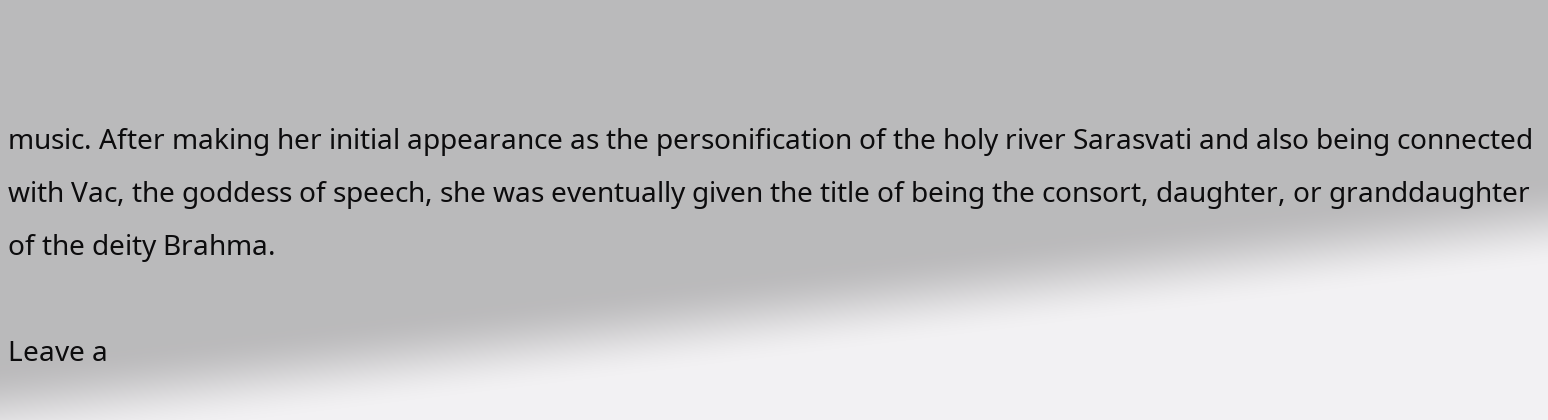music. After making her initial appearance as the personification of the holy river Sarasvati and also being connected with Vac, the goddess of speech, she was eventually given the title of being the consort, daughter, or granddaughter of the deity Brahma.

Leave a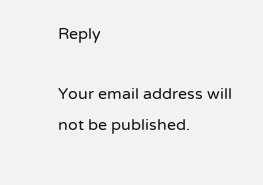Reply

Your email address will not be published.